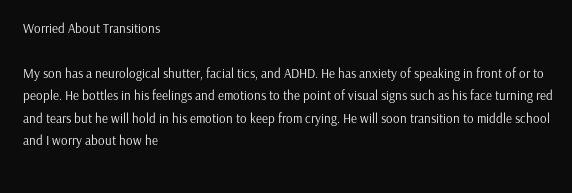Worried About Transitions

My son has a neurological shutter, facial tics, and ADHD. He has anxiety of speaking in front of or to people. He bottles in his feelings and emotions to the point of visual signs such as his face turning red and tears but he will hold in his emotion to keep from crying. He will soon transition to middle school and I worry about how he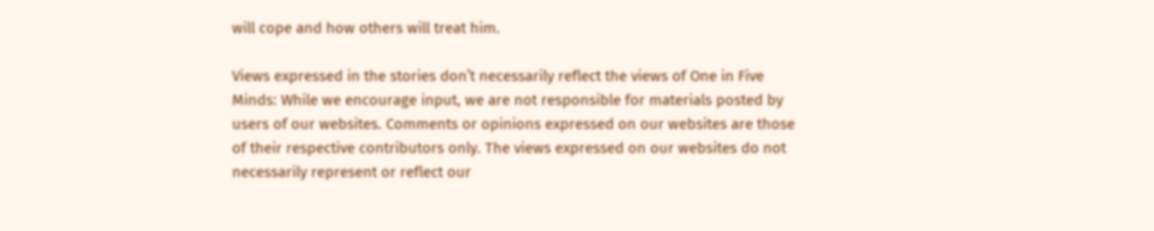will cope and how others will treat him.

Views expressed in the stories don’t necessarily reflect the views of One in Five Minds: While we encourage input, we are not responsible for materials posted by users of our websites. Comments or opinions expressed on our websites are those of their respective contributors only. The views expressed on our websites do not necessarily represent or reflect our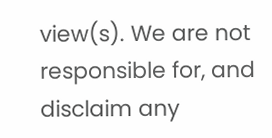view(s). We are not responsible for, and disclaim any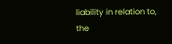liability in relation to, the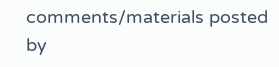comments/materials posted by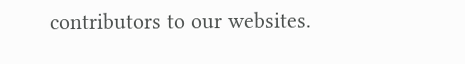contributors to our websites.